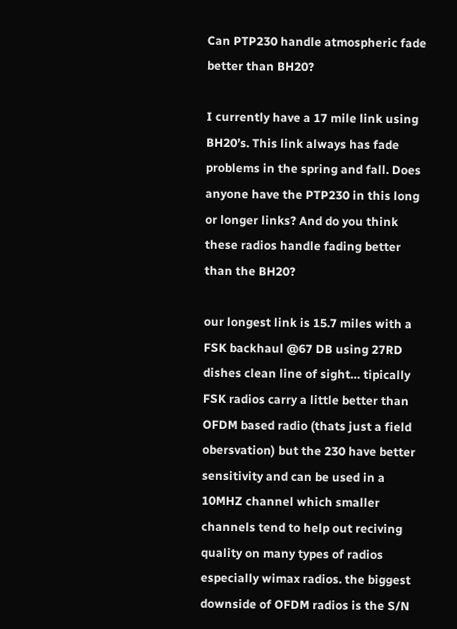Can PTP230 handle atmospheric fade better than BH20?

I currently have a 17 mile link using BH20’s. This link always has fade problems in the spring and fall. Does anyone have the PTP230 in this long or longer links? And do you think these radios handle fading better than the BH20?

our longest link is 15.7 miles with a FSK backhaul @67 DB using 27RD dishes clean line of sight… tipically FSK radios carry a little better than OFDM based radio (thats just a field obersvation) but the 230 have better sensitivity and can be used in a 10MHZ channel which smaller channels tend to help out reciving quality on many types of radios especially wimax radios. the biggest downside of OFDM radios is the S/N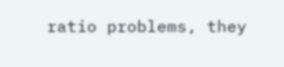ratio problems, they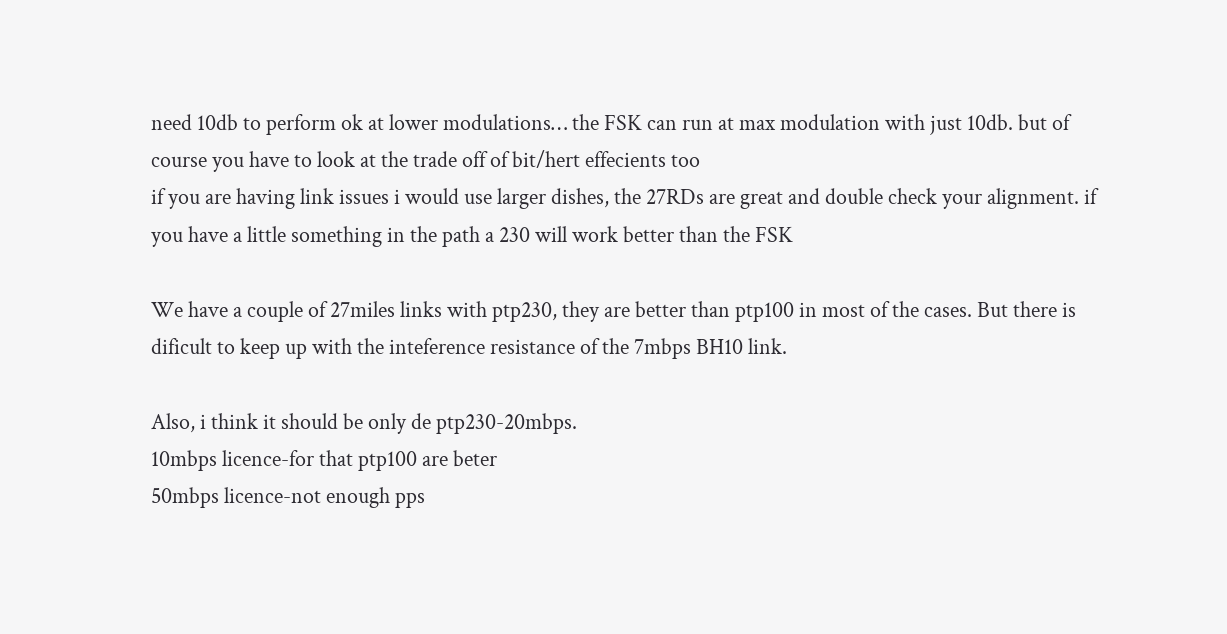need 10db to perform ok at lower modulations… the FSK can run at max modulation with just 10db. but of course you have to look at the trade off of bit/hert effecients too
if you are having link issues i would use larger dishes, the 27RDs are great and double check your alignment. if you have a little something in the path a 230 will work better than the FSK

We have a couple of 27miles links with ptp230, they are better than ptp100 in most of the cases. But there is dificult to keep up with the inteference resistance of the 7mbps BH10 link.

Also, i think it should be only de ptp230-20mbps.
10mbps licence-for that ptp100 are beter
50mbps licence-not enough pps